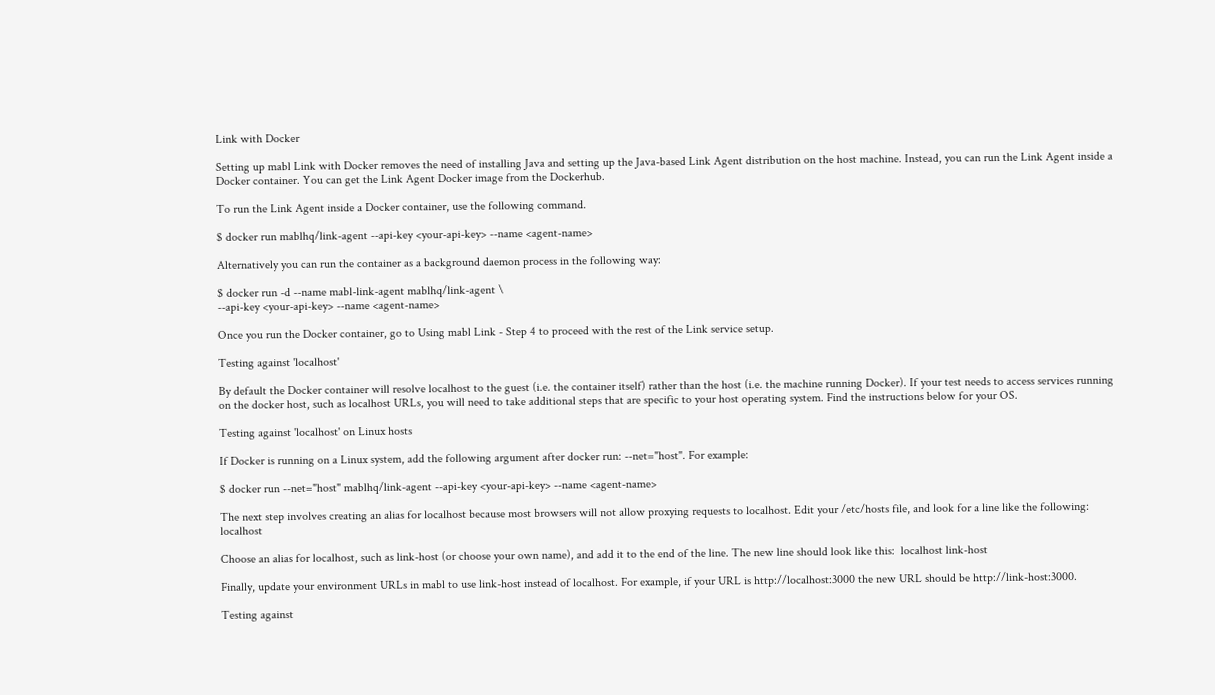Link with Docker

Setting up mabl Link with Docker removes the need of installing Java and setting up the Java-based Link Agent distribution on the host machine. Instead, you can run the Link Agent inside a Docker container. You can get the Link Agent Docker image from the Dockerhub.

To run the Link Agent inside a Docker container, use the following command.

$ docker run mablhq/link-agent --api-key <your-api-key> --name <agent-name>

Alternatively you can run the container as a background daemon process in the following way:

$ docker run -d --name mabl-link-agent mablhq/link-agent \
--api-key <your-api-key> --name <agent-name>

Once you run the Docker container, go to Using mabl Link - Step 4 to proceed with the rest of the Link service setup.

Testing against 'localhost'

By default the Docker container will resolve localhost to the guest (i.e. the container itself) rather than the host (i.e. the machine running Docker). If your test needs to access services running on the docker host, such as localhost URLs, you will need to take additional steps that are specific to your host operating system. Find the instructions below for your OS.

Testing against 'localhost' on Linux hosts

If Docker is running on a Linux system, add the following argument after docker run: --net="host". For example:

$ docker run --net="host" mablhq/link-agent --api-key <your-api-key> --name <agent-name>

The next step involves creating an alias for localhost because most browsers will not allow proxying requests to localhost. Edit your /etc/hosts file, and look for a line like the following:  localhost

Choose an alias for localhost, such as link-host (or choose your own name), and add it to the end of the line. The new line should look like this:  localhost link-host

Finally, update your environment URLs in mabl to use link-host instead of localhost. For example, if your URL is http://localhost:3000 the new URL should be http://link-host:3000.

Testing against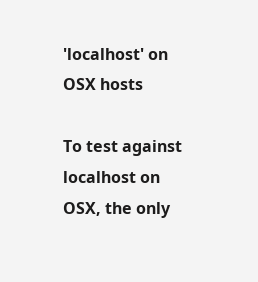'localhost' on OSX hosts

To test against localhost on OSX, the only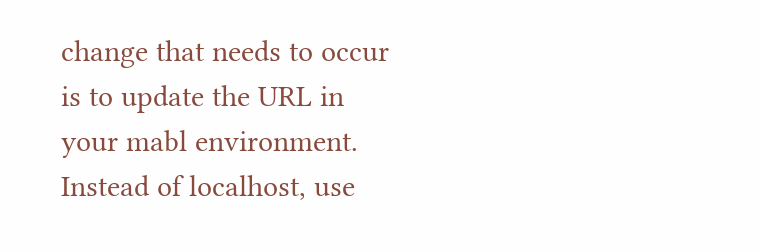change that needs to occur is to update the URL in your mabl environment. Instead of localhost, use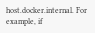host.docker.internal. For example, if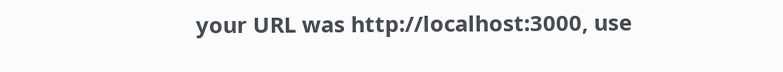your URL was http://localhost:3000, use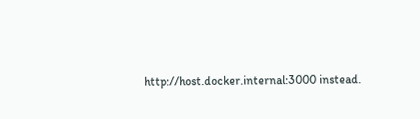http://host.docker.internal:3000 instead.